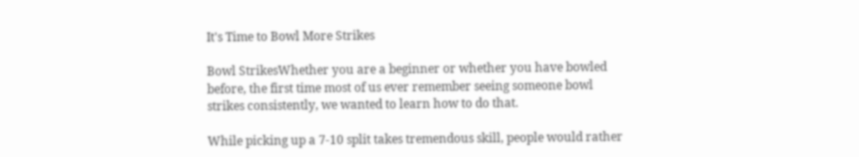It's Time to Bowl More Strikes

Bowl StrikesWhether you are a beginner or whether you have bowled before, the first time most of us ever remember seeing someone bowl strikes consistently, we wanted to learn how to do that.

While picking up a 7-10 split takes tremendous skill, people would rather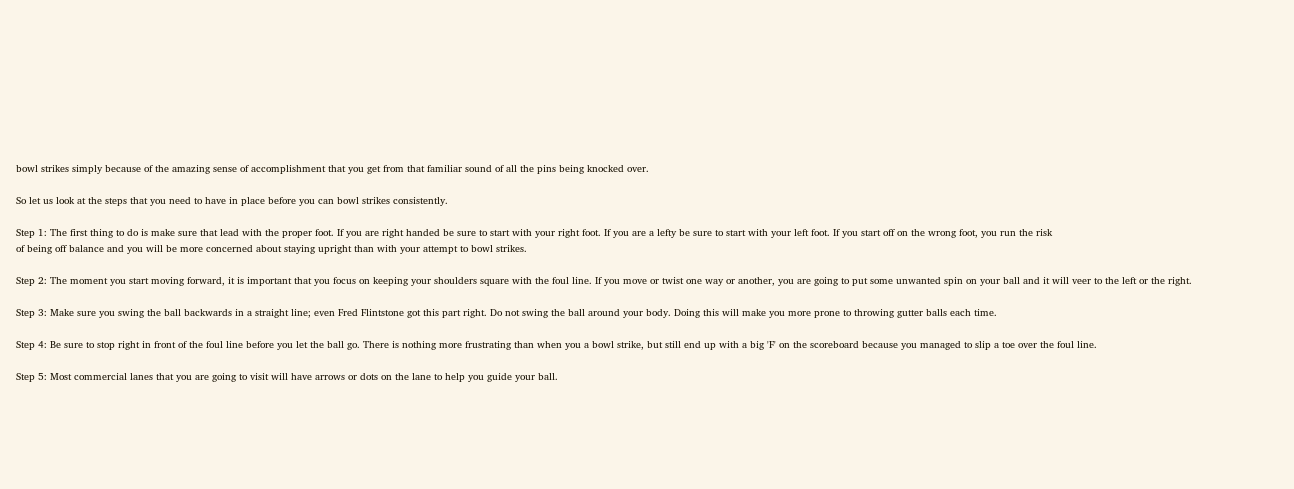bowl strikes simply because of the amazing sense of accomplishment that you get from that familiar sound of all the pins being knocked over.

So let us look at the steps that you need to have in place before you can bowl strikes consistently.

Step 1: The first thing to do is make sure that lead with the proper foot. If you are right handed be sure to start with your right foot. If you are a lefty be sure to start with your left foot. If you start off on the wrong foot, you run the risk
of being off balance and you will be more concerned about staying upright than with your attempt to bowl strikes.

Step 2: The moment you start moving forward, it is important that you focus on keeping your shoulders square with the foul line. If you move or twist one way or another, you are going to put some unwanted spin on your ball and it will veer to the left or the right.

Step 3: Make sure you swing the ball backwards in a straight line; even Fred Flintstone got this part right. Do not swing the ball around your body. Doing this will make you more prone to throwing gutter balls each time.

Step 4: Be sure to stop right in front of the foul line before you let the ball go. There is nothing more frustrating than when you a bowl strike, but still end up with a big 'F' on the scoreboard because you managed to slip a toe over the foul line.

Step 5: Most commercial lanes that you are going to visit will have arrows or dots on the lane to help you guide your ball.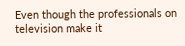Even though the professionals on television make it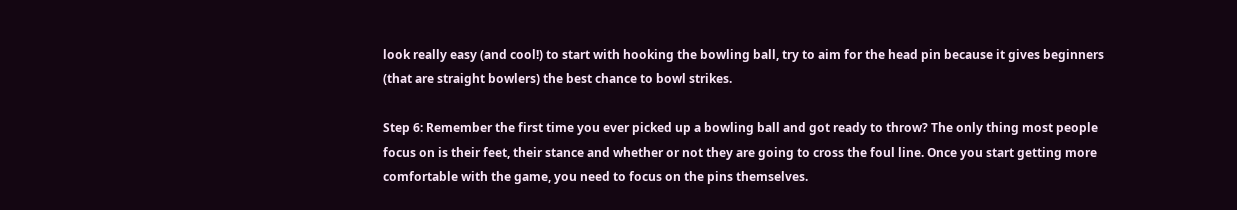look really easy (and cool!) to start with hooking the bowling ball, try to aim for the head pin because it gives beginners (that are straight bowlers) the best chance to bowl strikes.

Step 6: Remember the first time you ever picked up a bowling ball and got ready to throw? The only thing most people focus on is their feet, their stance and whether or not they are going to cross the foul line. Once you start getting more comfortable with the game, you need to focus on the pins themselves.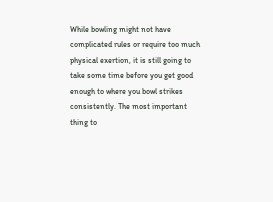While bowling might not have complicated rules or require too much physical exertion, it is still going to take some time before you get good enough to where you bowl strikes consistently. The most important thing to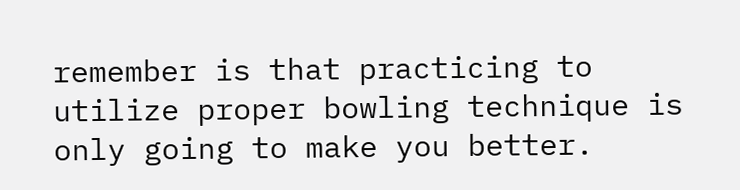remember is that practicing to utilize proper bowling technique is only going to make you better.